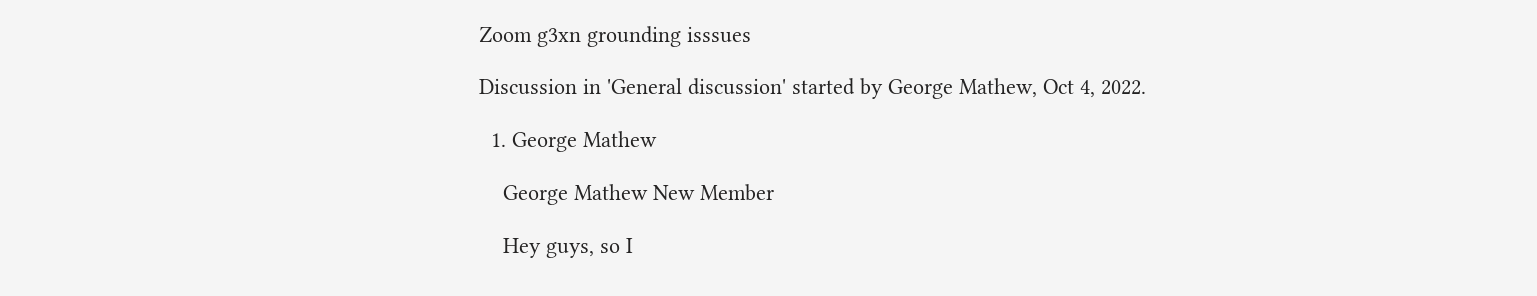Zoom g3xn grounding isssues

Discussion in 'General discussion' started by George Mathew, Oct 4, 2022.

  1. George Mathew

    George Mathew New Member

    Hey guys, so I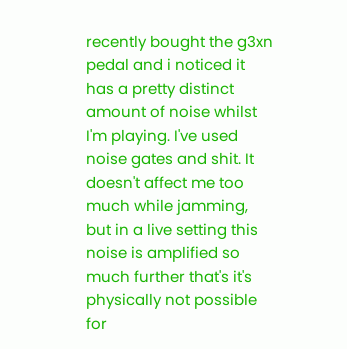recently bought the g3xn pedal and i noticed it has a pretty distinct amount of noise whilst I'm playing. I've used noise gates and shit. It doesn't affect me too much while jamming, but in a live setting this noise is amplified so much further that's it's physically not possible for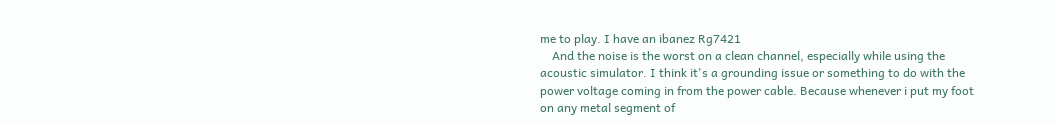me to play. I have an ibanez Rg7421
    And the noise is the worst on a clean channel, especially while using the acoustic simulator. I think it's a grounding issue or something to do with the power voltage coming in from the power cable. Because whenever i put my foot on any metal segment of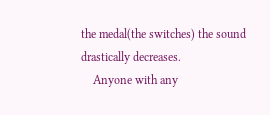the medal(the switches) the sound drastically decreases.
    Anyone with any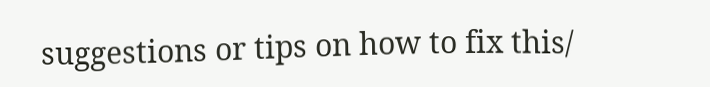suggestions or tips on how to fix this/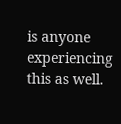is anyone experiencing this as well.